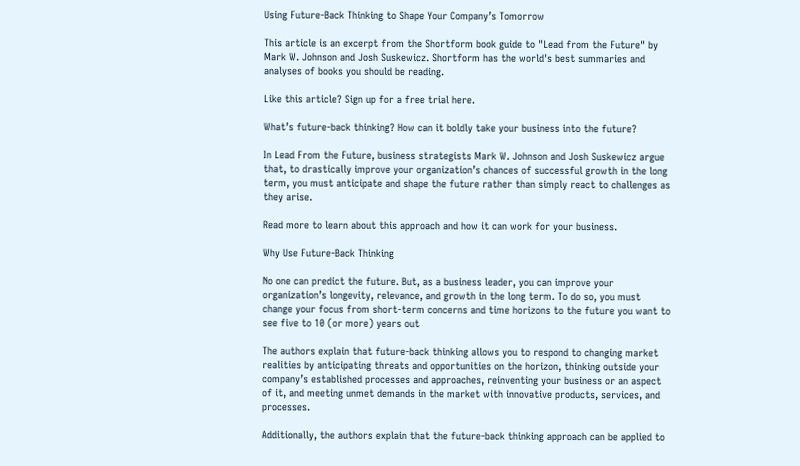Using Future-Back Thinking to Shape Your Company’s Tomorrow

This article is an excerpt from the Shortform book guide to "Lead from the Future" by Mark W. Johnson and Josh Suskewicz. Shortform has the world's best summaries and analyses of books you should be reading.

Like this article? Sign up for a free trial here.

What’s future-back thinking? How can it boldly take your business into the future?

In Lead From the Future, business strategists Mark W. Johnson and Josh Suskewicz argue that, to drastically improve your organization’s chances of successful growth in the long term, you must anticipate and shape the future rather than simply react to challenges as they arise.

Read more to learn about this approach and how it can work for your business.

Why Use Future-Back Thinking

No one can predict the future. But, as a business leader, you can improve your organization’s longevity, relevance, and growth in the long term. To do so, you must change your focus from short-term concerns and time horizons to the future you want to see five to 10 (or more) years out

The authors explain that future-back thinking allows you to respond to changing market realities by anticipating threats and opportunities on the horizon, thinking outside your company’s established processes and approaches, reinventing your business or an aspect of it, and meeting unmet demands in the market with innovative products, services, and processes.

Additionally, the authors explain that the future-back thinking approach can be applied to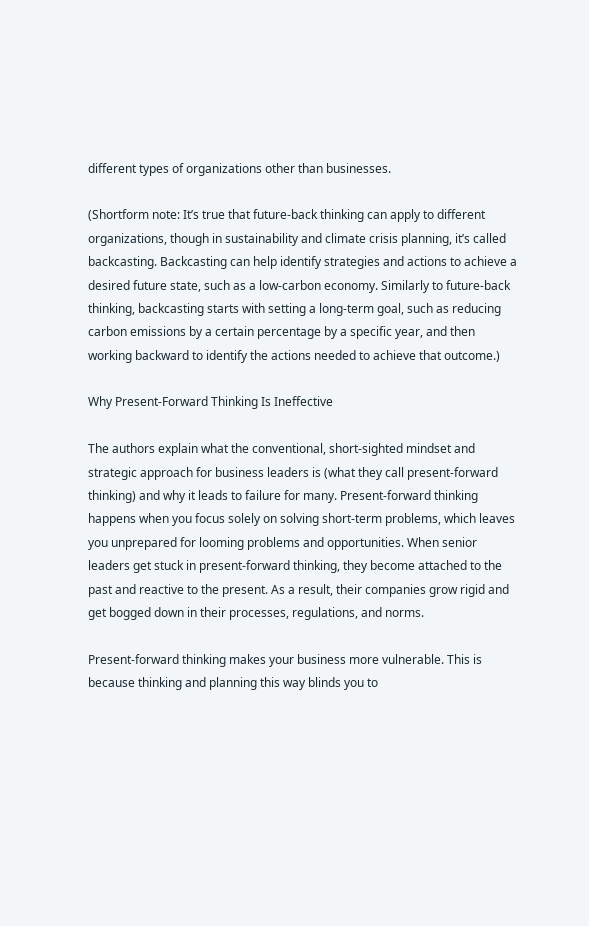different types of organizations other than businesses.

(Shortform note: It’s true that future-back thinking can apply to different organizations, though in sustainability and climate crisis planning, it’s called backcasting. Backcasting can help identify strategies and actions to achieve a desired future state, such as a low-carbon economy. Similarly to future-back thinking, backcasting starts with setting a long-term goal, such as reducing carbon emissions by a certain percentage by a specific year, and then working backward to identify the actions needed to achieve that outcome.)

Why Present-Forward Thinking Is Ineffective

The authors explain what the conventional, short-sighted mindset and strategic approach for business leaders is (what they call present-forward thinking) and why it leads to failure for many. Present-forward thinking happens when you focus solely on solving short-term problems, which leaves you unprepared for looming problems and opportunities. When senior leaders get stuck in present-forward thinking, they become attached to the past and reactive to the present. As a result, their companies grow rigid and get bogged down in their processes, regulations, and norms.

Present-forward thinking makes your business more vulnerable. This is because thinking and planning this way blinds you to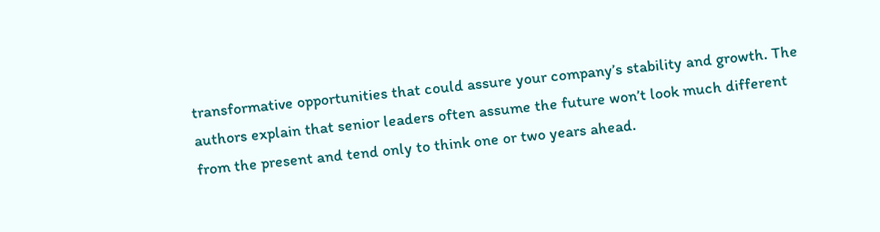transformative opportunities that could assure your company’s stability and growth. The authors explain that senior leaders often assume the future won’t look much different from the present and tend only to think one or two years ahead.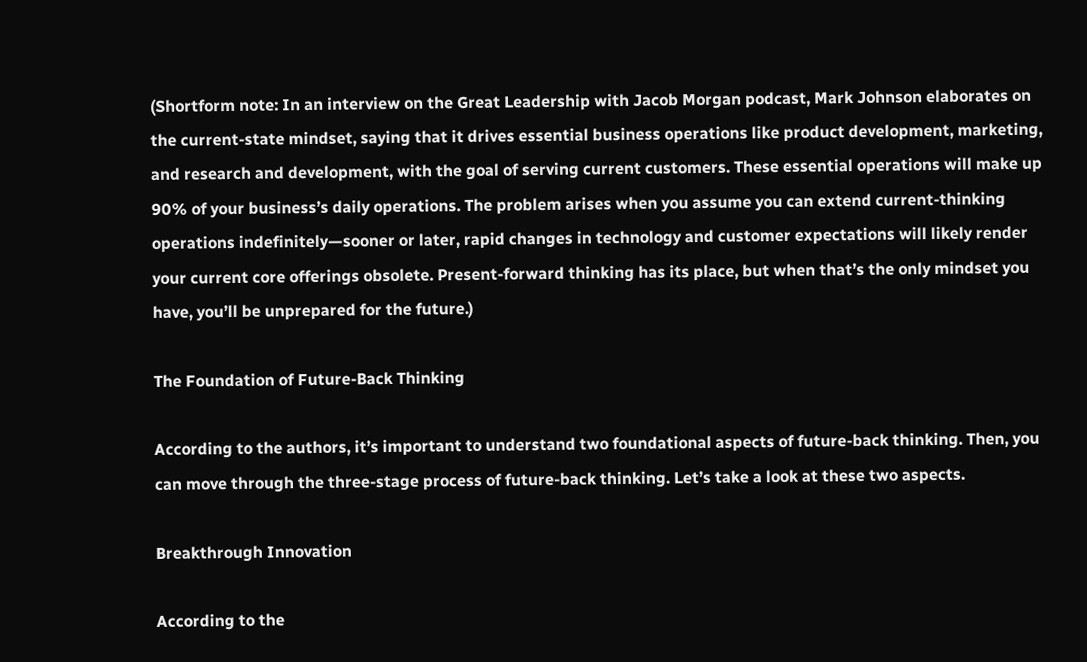(Shortform note: In an interview on the Great Leadership with Jacob Morgan podcast, Mark Johnson elaborates on the current-state mindset, saying that it drives essential business operations like product development, marketing, and research and development, with the goal of serving current customers. These essential operations will make up 90% of your business’s daily operations. The problem arises when you assume you can extend current-thinking operations indefinitely—sooner or later, rapid changes in technology and customer expectations will likely render your current core offerings obsolete. Present-forward thinking has its place, but when that’s the only mindset you have, you’ll be unprepared for the future.)

The Foundation of Future-Back Thinking

According to the authors, it’s important to understand two foundational aspects of future-back thinking. Then, you can move through the three-stage process of future-back thinking. Let’s take a look at these two aspects.

Breakthrough Innovation

According to the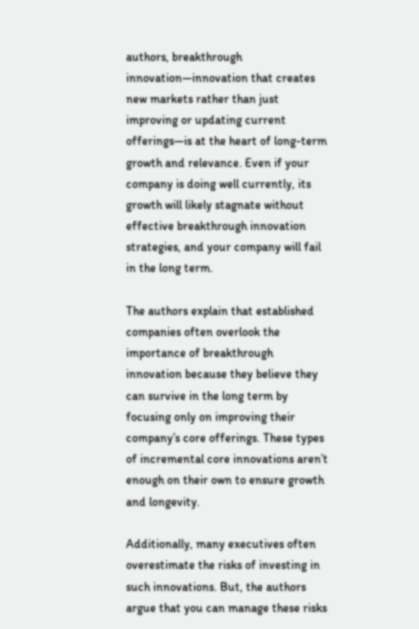authors, breakthrough innovation—innovation that creates new markets rather than just improving or updating current offerings—is at the heart of long-term growth and relevance. Even if your company is doing well currently, its growth will likely stagnate without effective breakthrough innovation strategies, and your company will fail in the long term.

The authors explain that established companies often overlook the importance of breakthrough innovation because they believe they can survive in the long term by focusing only on improving their company’s core offerings. These types of incremental core innovations aren’t enough on their own to ensure growth and longevity.

Additionally, many executives often overestimate the risks of investing in such innovations. But, the authors argue that you can manage these risks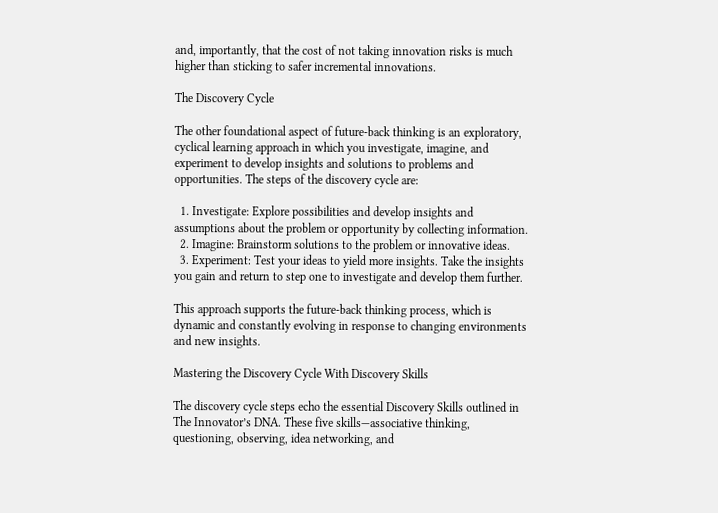and, importantly, that the cost of not taking innovation risks is much higher than sticking to safer incremental innovations.

The Discovery Cycle

The other foundational aspect of future-back thinking is an exploratory, cyclical learning approach in which you investigate, imagine, and experiment to develop insights and solutions to problems and opportunities. The steps of the discovery cycle are:

  1. Investigate: Explore possibilities and develop insights and assumptions about the problem or opportunity by collecting information.
  2. Imagine: Brainstorm solutions to the problem or innovative ideas.
  3. Experiment: Test your ideas to yield more insights. Take the insights you gain and return to step one to investigate and develop them further.

This approach supports the future-back thinking process, which is dynamic and constantly evolving in response to changing environments and new insights.

Mastering the Discovery Cycle With Discovery Skills

The discovery cycle steps echo the essential Discovery Skills outlined in The Innovator’s DNA. These five skills—associative thinking, questioning, observing, idea networking, and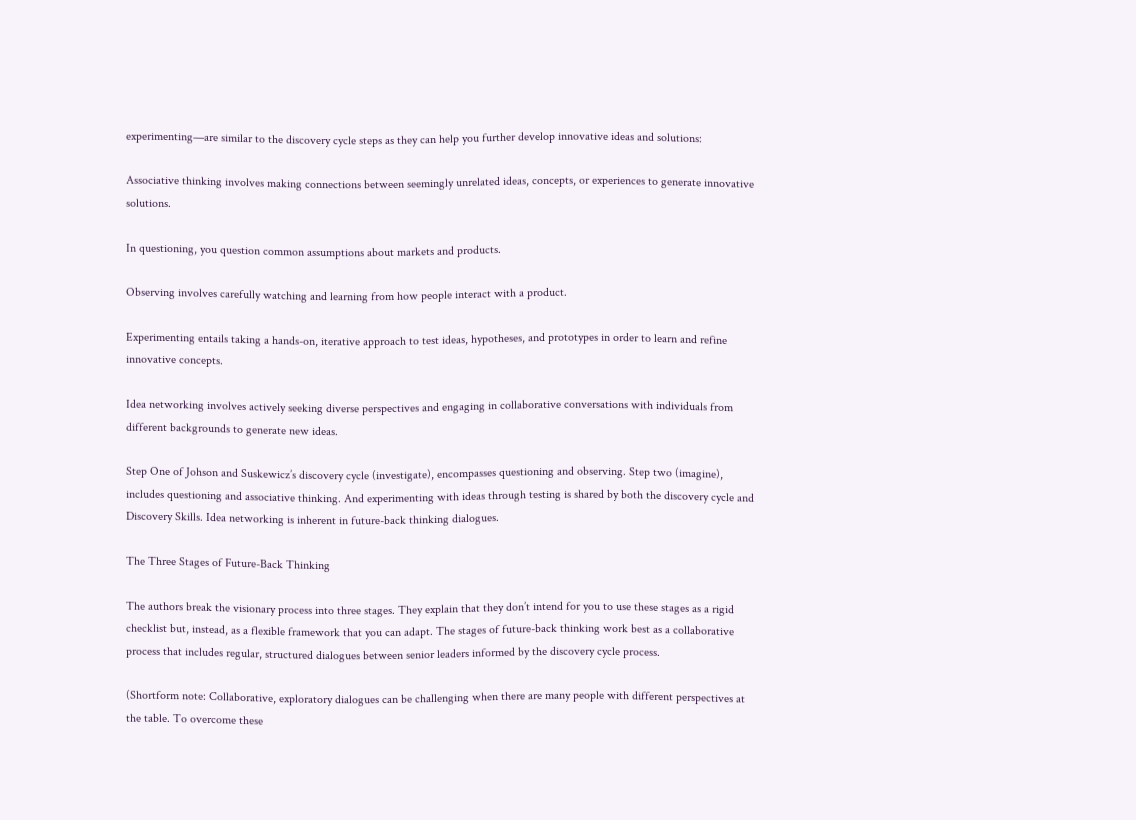experimenting—are similar to the discovery cycle steps as they can help you further develop innovative ideas and solutions:

Associative thinking involves making connections between seemingly unrelated ideas, concepts, or experiences to generate innovative solutions.

In questioning, you question common assumptions about markets and products.

Observing involves carefully watching and learning from how people interact with a product.

Experimenting entails taking a hands-on, iterative approach to test ideas, hypotheses, and prototypes in order to learn and refine innovative concepts.

Idea networking involves actively seeking diverse perspectives and engaging in collaborative conversations with individuals from different backgrounds to generate new ideas.

Step One of Johson and Suskewicz’s discovery cycle (investigate), encompasses questioning and observing. Step two (imagine), includes questioning and associative thinking. And experimenting with ideas through testing is shared by both the discovery cycle and Discovery Skills. Idea networking is inherent in future-back thinking dialogues.

The Three Stages of Future-Back Thinking

The authors break the visionary process into three stages. They explain that they don’t intend for you to use these stages as a rigid checklist but, instead, as a flexible framework that you can adapt. The stages of future-back thinking work best as a collaborative process that includes regular, structured dialogues between senior leaders informed by the discovery cycle process.

(Shortform note: Collaborative, exploratory dialogues can be challenging when there are many people with different perspectives at the table. To overcome these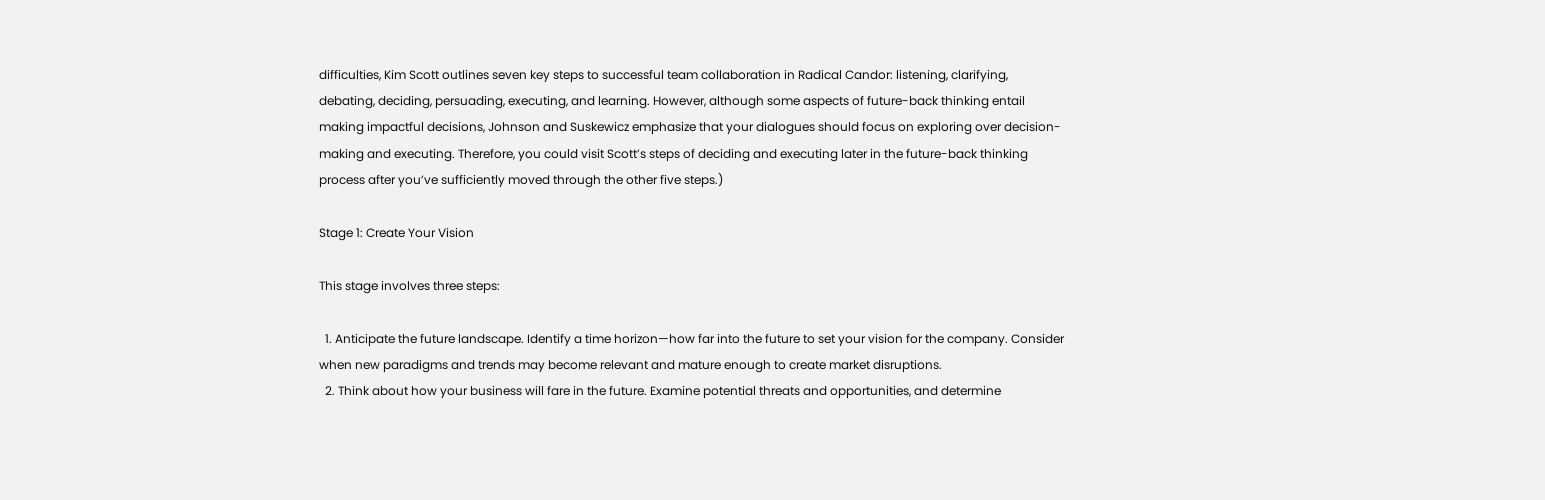difficulties, Kim Scott outlines seven key steps to successful team collaboration in Radical Candor: listening, clarifying, debating, deciding, persuading, executing, and learning. However, although some aspects of future-back thinking entail making impactful decisions, Johnson and Suskewicz emphasize that your dialogues should focus on exploring over decision-making and executing. Therefore, you could visit Scott’s steps of deciding and executing later in the future-back thinking process after you’ve sufficiently moved through the other five steps.)

Stage 1: Create Your Vision

This stage involves three steps:

  1. Anticipate the future landscape. Identify a time horizon—how far into the future to set your vision for the company. Consider when new paradigms and trends may become relevant and mature enough to create market disruptions.
  2. Think about how your business will fare in the future. Examine potential threats and opportunities, and determine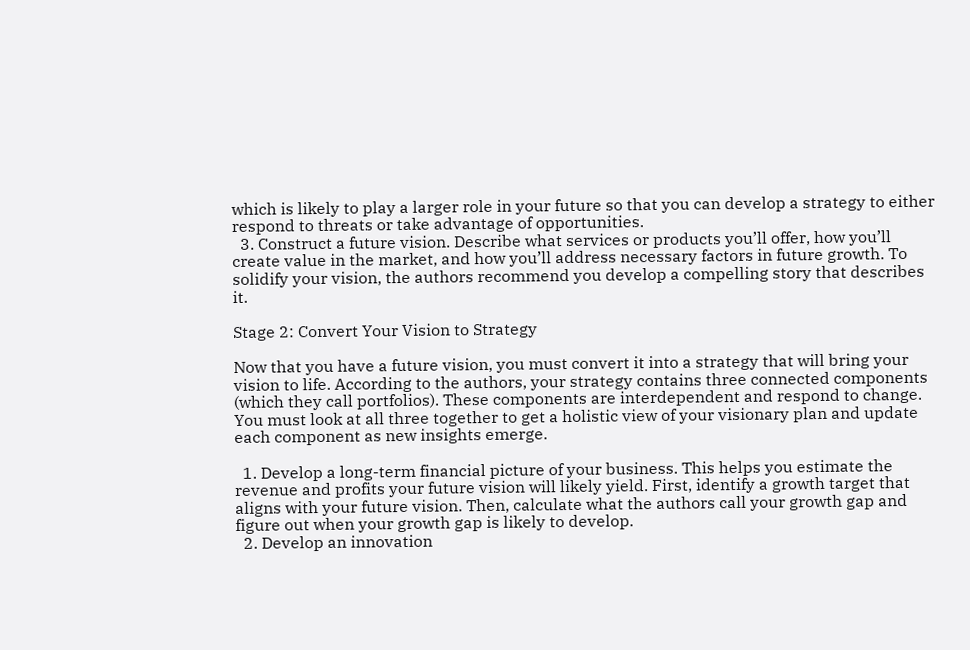which is likely to play a larger role in your future so that you can develop a strategy to either respond to threats or take advantage of opportunities.
  3. Construct a future vision. Describe what services or products you’ll offer, how you’ll create value in the market, and how you’ll address necessary factors in future growth. To solidify your vision, the authors recommend you develop a compelling story that describes it.

Stage 2: Convert Your Vision to Strategy

Now that you have a future vision, you must convert it into a strategy that will bring your vision to life. According to the authors, your strategy contains three connected components (which they call portfolios). These components are interdependent and respond to change. You must look at all three together to get a holistic view of your visionary plan and update each component as new insights emerge.

  1. Develop a long-term financial picture of your business. This helps you estimate the revenue and profits your future vision will likely yield. First, identify a growth target that aligns with your future vision. Then, calculate what the authors call your growth gap and figure out when your growth gap is likely to develop.
  2. Develop an innovation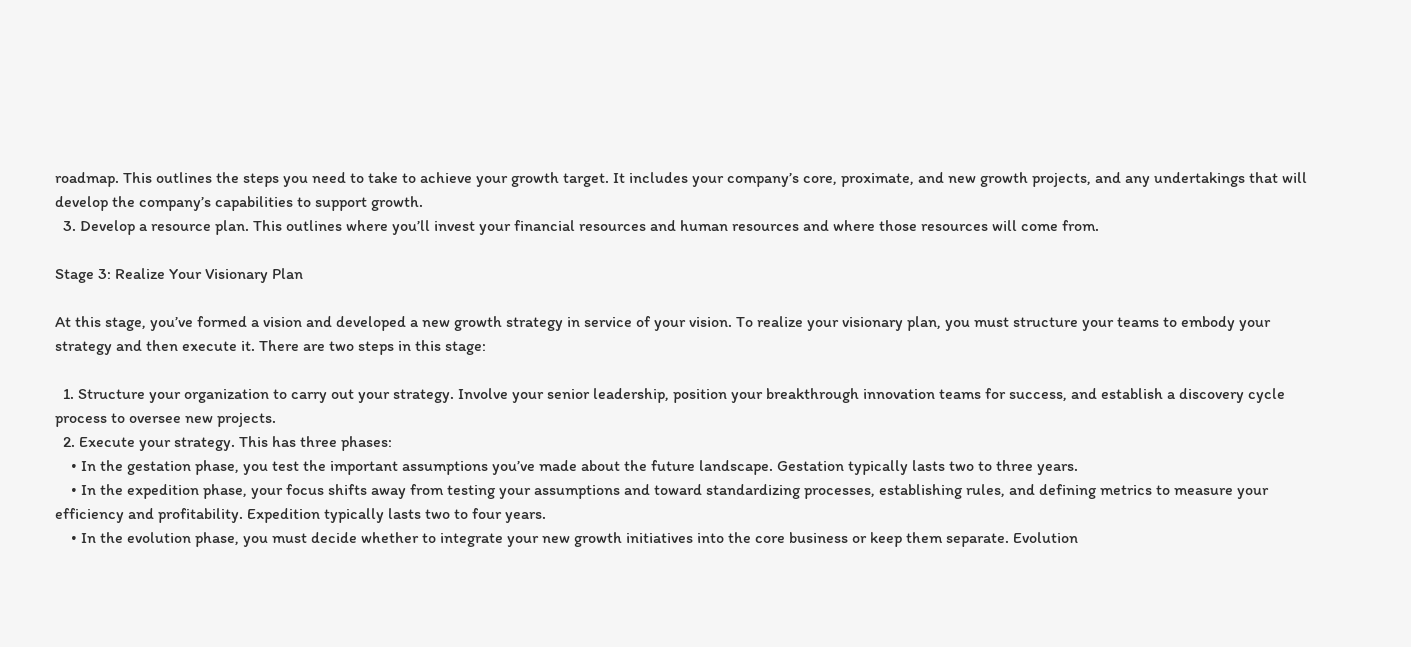roadmap. This outlines the steps you need to take to achieve your growth target. It includes your company’s core, proximate, and new growth projects, and any undertakings that will develop the company’s capabilities to support growth.
  3. Develop a resource plan. This outlines where you’ll invest your financial resources and human resources and where those resources will come from.

Stage 3: Realize Your Visionary Plan

At this stage, you’ve formed a vision and developed a new growth strategy in service of your vision. To realize your visionary plan, you must structure your teams to embody your strategy and then execute it. There are two steps in this stage:

  1. Structure your organization to carry out your strategy. Involve your senior leadership, position your breakthrough innovation teams for success, and establish a discovery cycle process to oversee new projects.
  2. Execute your strategy. This has three phases:
    • In the gestation phase, you test the important assumptions you’ve made about the future landscape. Gestation typically lasts two to three years.
    • In the expedition phase, your focus shifts away from testing your assumptions and toward standardizing processes, establishing rules, and defining metrics to measure your efficiency and profitability. Expedition typically lasts two to four years.
    • In the evolution phase, you must decide whether to integrate your new growth initiatives into the core business or keep them separate. Evolution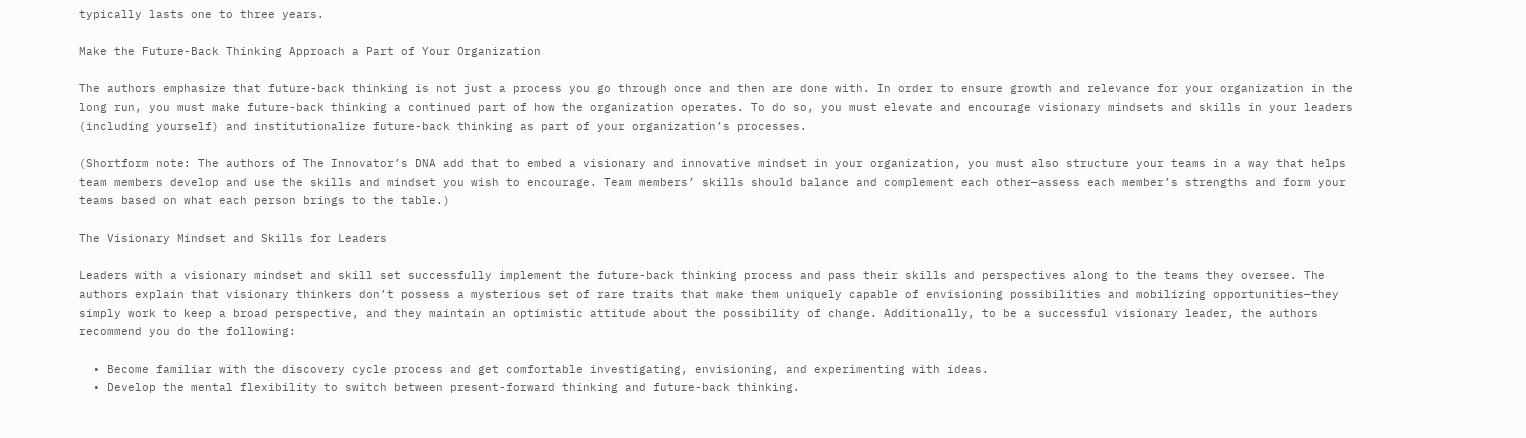typically lasts one to three years.

Make the Future-Back Thinking Approach a Part of Your Organization

The authors emphasize that future-back thinking is not just a process you go through once and then are done with. In order to ensure growth and relevance for your organization in the long run, you must make future-back thinking a continued part of how the organization operates. To do so, you must elevate and encourage visionary mindsets and skills in your leaders (including yourself) and institutionalize future-back thinking as part of your organization’s processes.

(Shortform note: The authors of The Innovator’s DNA add that to embed a visionary and innovative mindset in your organization, you must also structure your teams in a way that helps team members develop and use the skills and mindset you wish to encourage. Team members’ skills should balance and complement each other—assess each member’s strengths and form your teams based on what each person brings to the table.)

The Visionary Mindset and Skills for Leaders

Leaders with a visionary mindset and skill set successfully implement the future-back thinking process and pass their skills and perspectives along to the teams they oversee. The authors explain that visionary thinkers don’t possess a mysterious set of rare traits that make them uniquely capable of envisioning possibilities and mobilizing opportunities—they simply work to keep a broad perspective, and they maintain an optimistic attitude about the possibility of change. Additionally, to be a successful visionary leader, the authors recommend you do the following:

  • Become familiar with the discovery cycle process and get comfortable investigating, envisioning, and experimenting with ideas.
  • Develop the mental flexibility to switch between present-forward thinking and future-back thinking.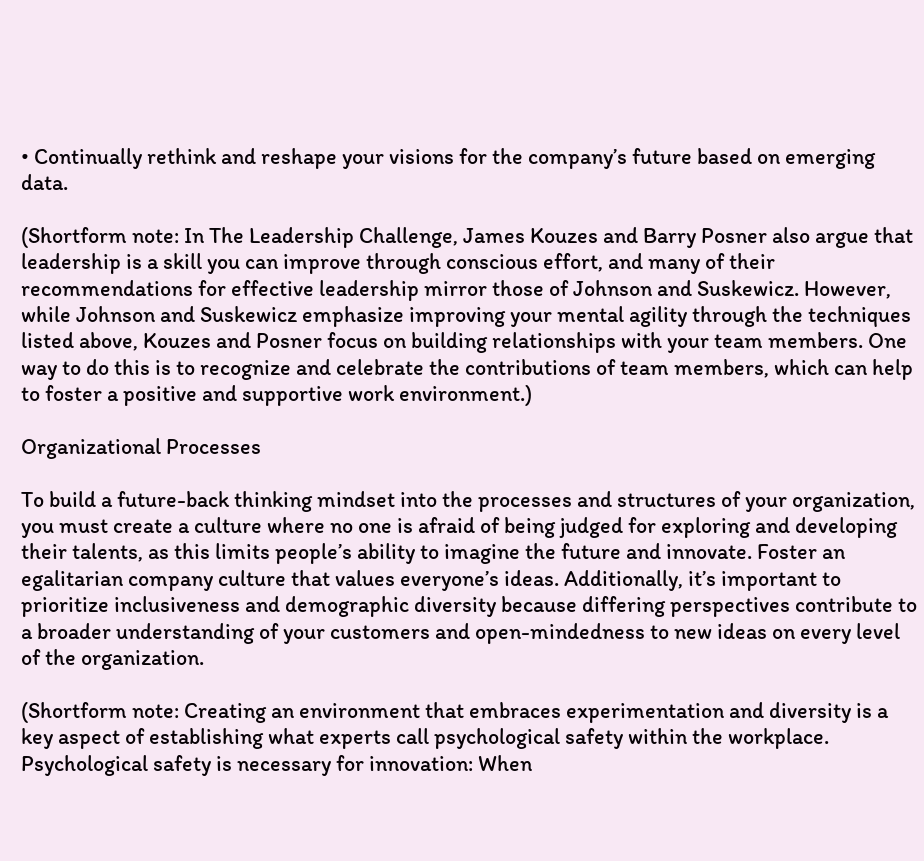• Continually rethink and reshape your visions for the company’s future based on emerging data.

(Shortform note: In The Leadership Challenge, James Kouzes and Barry Posner also argue that leadership is a skill you can improve through conscious effort, and many of their recommendations for effective leadership mirror those of Johnson and Suskewicz. However, while Johnson and Suskewicz emphasize improving your mental agility through the techniques listed above, Kouzes and Posner focus on building relationships with your team members. One way to do this is to recognize and celebrate the contributions of team members, which can help to foster a positive and supportive work environment.)

Organizational Processes

To build a future-back thinking mindset into the processes and structures of your organization, you must create a culture where no one is afraid of being judged for exploring and developing their talents, as this limits people’s ability to imagine the future and innovate. Foster an egalitarian company culture that values everyone’s ideas. Additionally, it’s important to prioritize inclusiveness and demographic diversity because differing perspectives contribute to a broader understanding of your customers and open-mindedness to new ideas on every level of the organization.

(Shortform note: Creating an environment that embraces experimentation and diversity is a key aspect of establishing what experts call psychological safety within the workplace. Psychological safety is necessary for innovation: When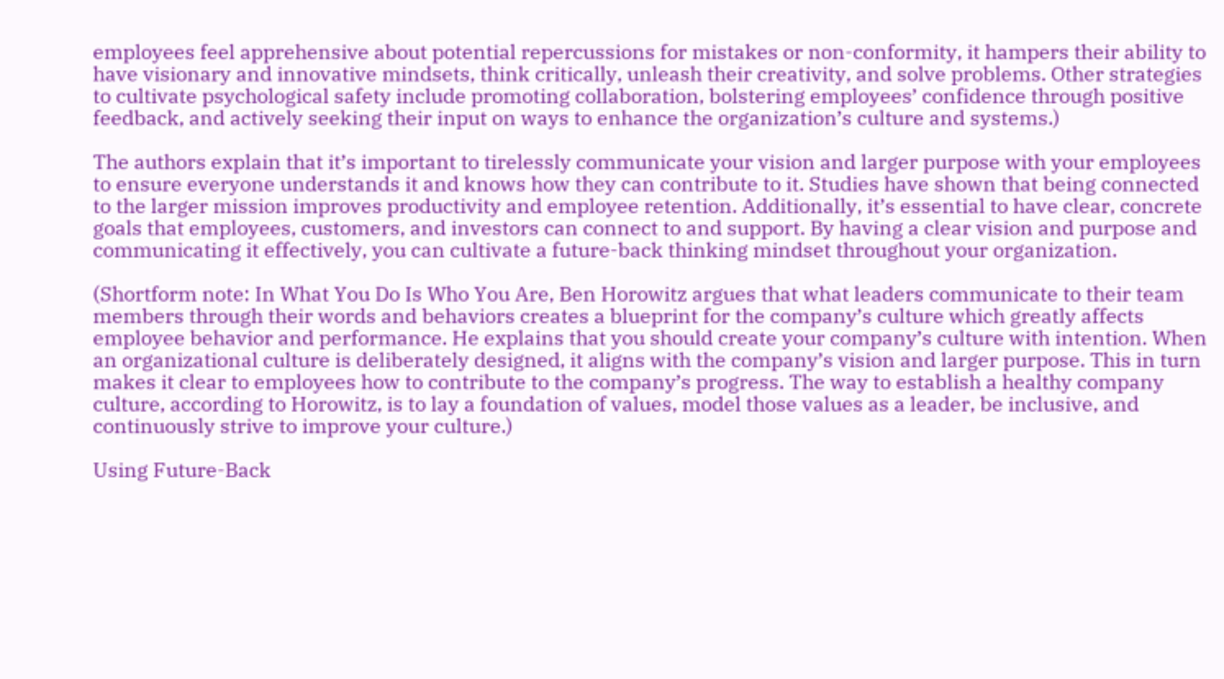employees feel apprehensive about potential repercussions for mistakes or non-conformity, it hampers their ability to have visionary and innovative mindsets, think critically, unleash their creativity, and solve problems. Other strategies to cultivate psychological safety include promoting collaboration, bolstering employees’ confidence through positive feedback, and actively seeking their input on ways to enhance the organization’s culture and systems.)

The authors explain that it’s important to tirelessly communicate your vision and larger purpose with your employees to ensure everyone understands it and knows how they can contribute to it. Studies have shown that being connected to the larger mission improves productivity and employee retention. Additionally, it’s essential to have clear, concrete goals that employees, customers, and investors can connect to and support. By having a clear vision and purpose and communicating it effectively, you can cultivate a future-back thinking mindset throughout your organization.

(Shortform note: In What You Do Is Who You Are, Ben Horowitz argues that what leaders communicate to their team members through their words and behaviors creates a blueprint for the company’s culture which greatly affects employee behavior and performance. He explains that you should create your company’s culture with intention. When an organizational culture is deliberately designed, it aligns with the company’s vision and larger purpose. This in turn makes it clear to employees how to contribute to the company’s progress. The way to establish a healthy company culture, according to Horowitz, is to lay a foundation of values, model those values as a leader, be inclusive, and continuously strive to improve your culture.)

Using Future-Back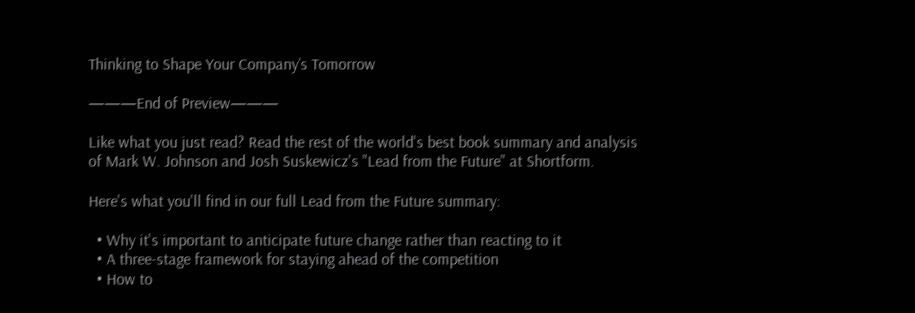Thinking to Shape Your Company’s Tomorrow

———End of Preview———

Like what you just read? Read the rest of the world's best book summary and analysis of Mark W. Johnson and Josh Suskewicz's "Lead from the Future" at Shortform.

Here's what you'll find in our full Lead from the Future summary:

  • Why it's important to anticipate future change rather than reacting to it
  • A three-stage framework for staying ahead of the competition
  • How to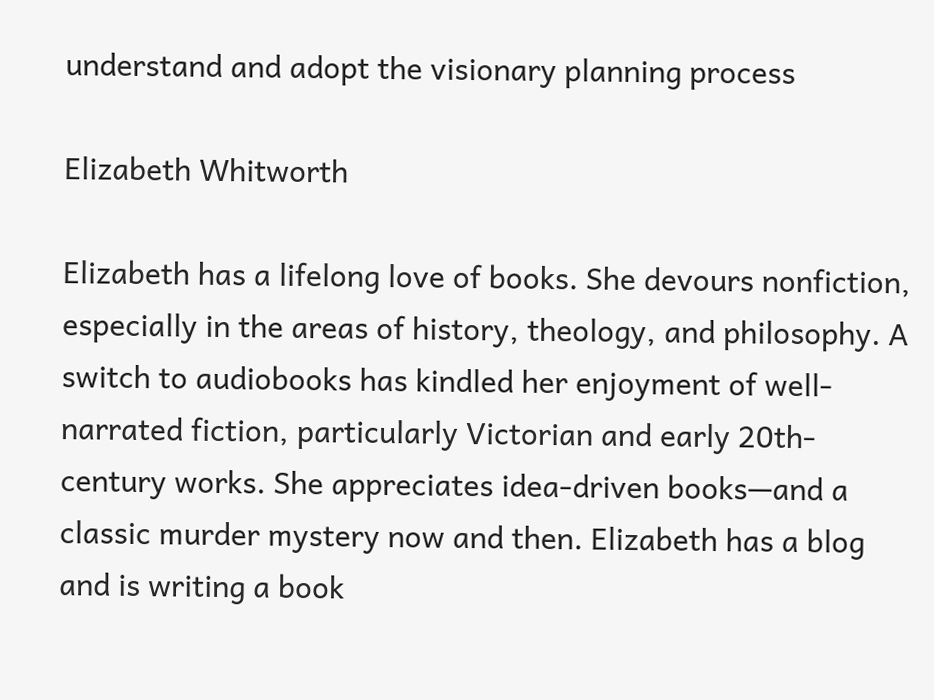understand and adopt the visionary planning process

Elizabeth Whitworth

Elizabeth has a lifelong love of books. She devours nonfiction, especially in the areas of history, theology, and philosophy. A switch to audiobooks has kindled her enjoyment of well-narrated fiction, particularly Victorian and early 20th-century works. She appreciates idea-driven books—and a classic murder mystery now and then. Elizabeth has a blog and is writing a book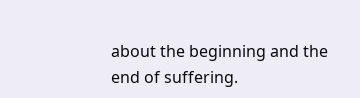about the beginning and the end of suffering.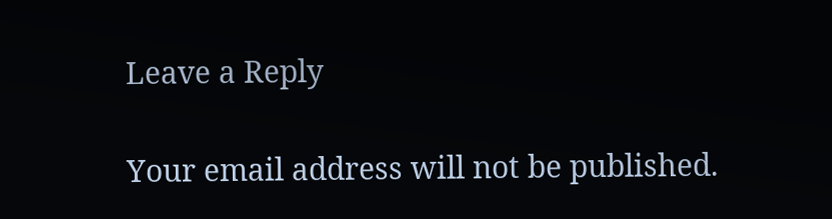Leave a Reply

Your email address will not be published.